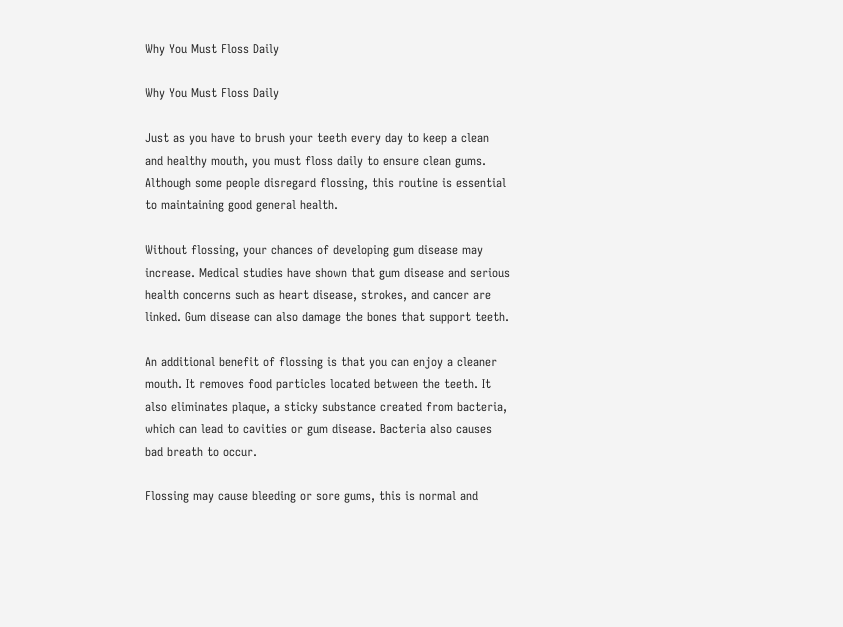Why You Must Floss Daily

Why You Must Floss Daily

Just as you have to brush your teeth every day to keep a clean and healthy mouth, you must floss daily to ensure clean gums. Although some people disregard flossing, this routine is essential to maintaining good general health.

Without flossing, your chances of developing gum disease may increase. Medical studies have shown that gum disease and serious health concerns such as heart disease, strokes, and cancer are linked. Gum disease can also damage the bones that support teeth.

An additional benefit of flossing is that you can enjoy a cleaner mouth. It removes food particles located between the teeth. It also eliminates plaque, a sticky substance created from bacteria, which can lead to cavities or gum disease. Bacteria also causes bad breath to occur.

Flossing may cause bleeding or sore gums, this is normal and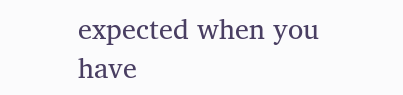expected when you have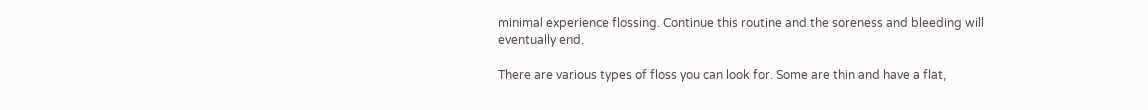minimal experience flossing. Continue this routine and the soreness and bleeding will eventually end.

There are various types of floss you can look for. Some are thin and have a flat,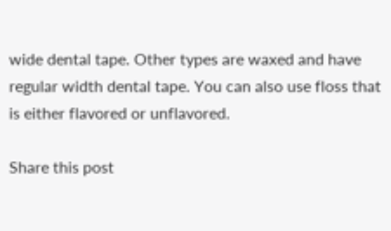wide dental tape. Other types are waxed and have regular width dental tape. You can also use floss that is either flavored or unflavored.

Share this post